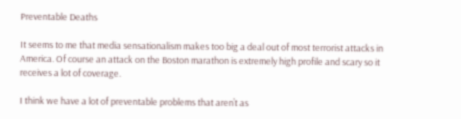Preventable Deaths

It seems to me that media sensationalism makes too big a deal out of most terrorist attacks in America. Of course an attack on the Boston marathon is extremely high profile and scary so it receives a lot of coverage.

I think we have a lot of preventable problems that aren’t as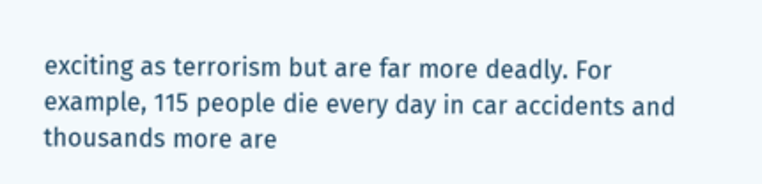exciting as terrorism but are far more deadly. For example, 115 people die every day in car accidents and thousands more are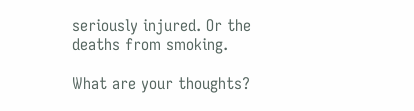seriously injured. Or the deaths from smoking.

What are your thoughts?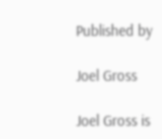Published by

Joel Gross

Joel Gross is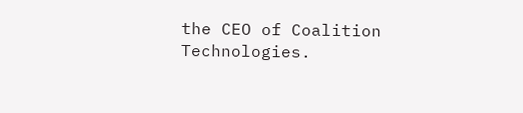the CEO of Coalition Technologies.